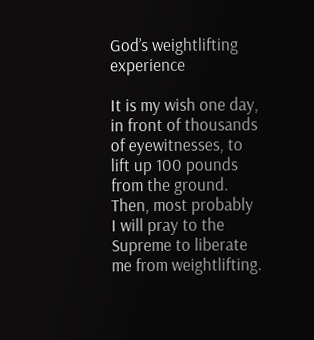God’s weightlifting experience

It is my wish one day, in front of thousands of eyewitnesses, to lift up 100 pounds from the ground. Then, most probably I will pray to the Supreme to liberate me from weightlifting.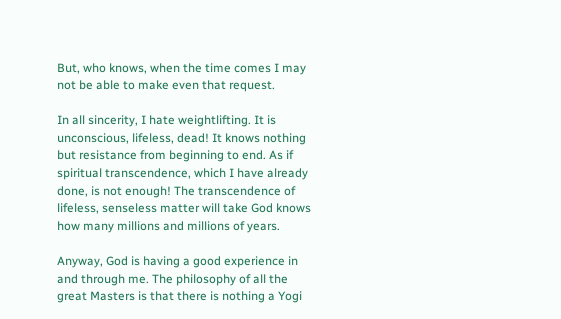But, who knows, when the time comes I may not be able to make even that request.

In all sincerity, I hate weightlifting. It is unconscious, lifeless, dead! It knows nothing but resistance from beginning to end. As if spiritual transcendence, which I have already done, is not enough! The transcendence of lifeless, senseless matter will take God knows how many millions and millions of years.

Anyway, God is having a good experience in and through me. The philosophy of all the great Masters is that there is nothing a Yogi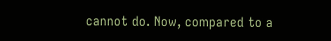cannot do. Now, compared to a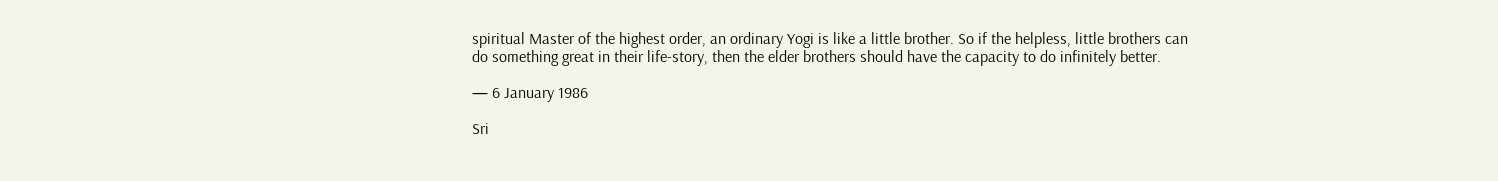spiritual Master of the highest order, an ordinary Yogi is like a little brother. So if the helpless, little brothers can do something great in their life-story, then the elder brothers should have the capacity to do infinitely better.

— 6 January 1986

Sri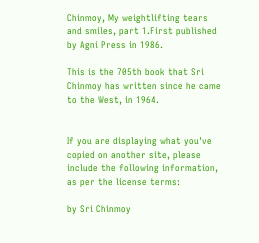Chinmoy, My weightlifting tears and smiles, part 1.First published by Agni Press in 1986.

This is the 705th book that Sri Chinmoy has written since he came to the West, in 1964.


If you are displaying what you've copied on another site, please include the following information, as per the license terms:

by Sri Chinmoy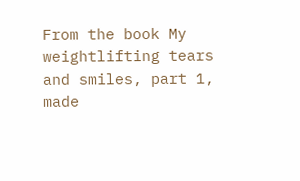From the book My weightlifting tears and smiles, part 1, made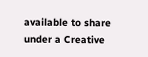available to share under a Creative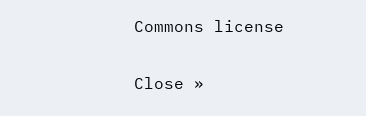Commons license

Close »